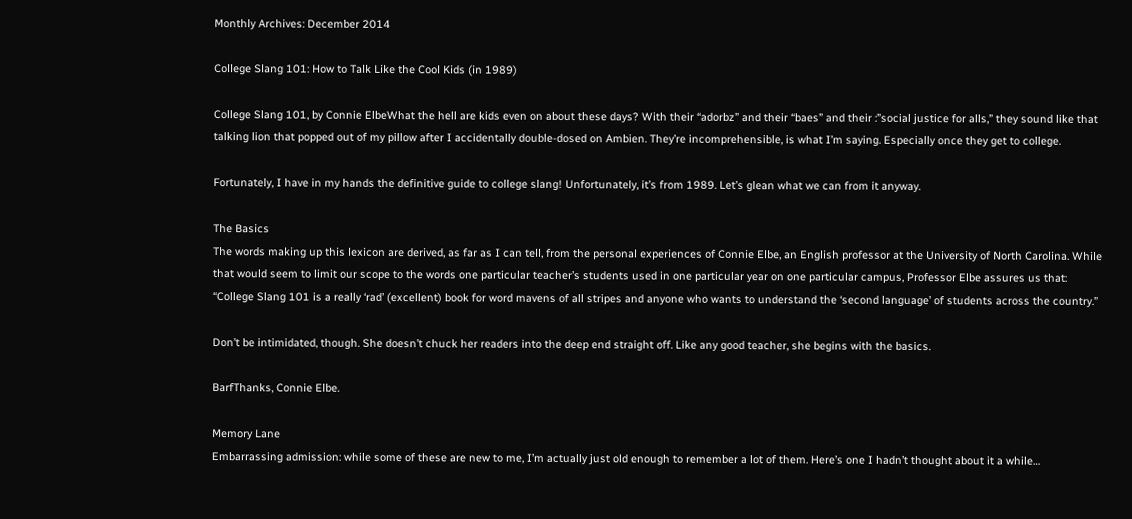Monthly Archives: December 2014

College Slang 101: How to Talk Like the Cool Kids (in 1989)

College Slang 101, by Connie ElbeWhat the hell are kids even on about these days? With their “adorbz” and their “baes” and their :”social justice for alls,” they sound like that talking lion that popped out of my pillow after I accidentally double-dosed on Ambien. They’re incomprehensible, is what I’m saying. Especially once they get to college.

Fortunately, I have in my hands the definitive guide to college slang! Unfortunately, it’s from 1989. Let’s glean what we can from it anyway.

The Basics
The words making up this lexicon are derived, as far as I can tell, from the personal experiences of Connie Elbe, an English professor at the University of North Carolina. While that would seem to limit our scope to the words one particular teacher’s students used in one particular year on one particular campus, Professor Elbe assures us that: “College Slang 101 is a really ‘rad’ (excellent) book for word mavens of all stripes and anyone who wants to understand the ‘second language’ of students across the country.”

Don’t be intimidated, though. She doesn’t chuck her readers into the deep end straight off. Like any good teacher, she begins with the basics.

BarfThanks, Connie Elbe.

Memory Lane
Embarrassing admission: while some of these are new to me, I’m actually just old enough to remember a lot of them. Here’s one I hadn’t thought about it a while…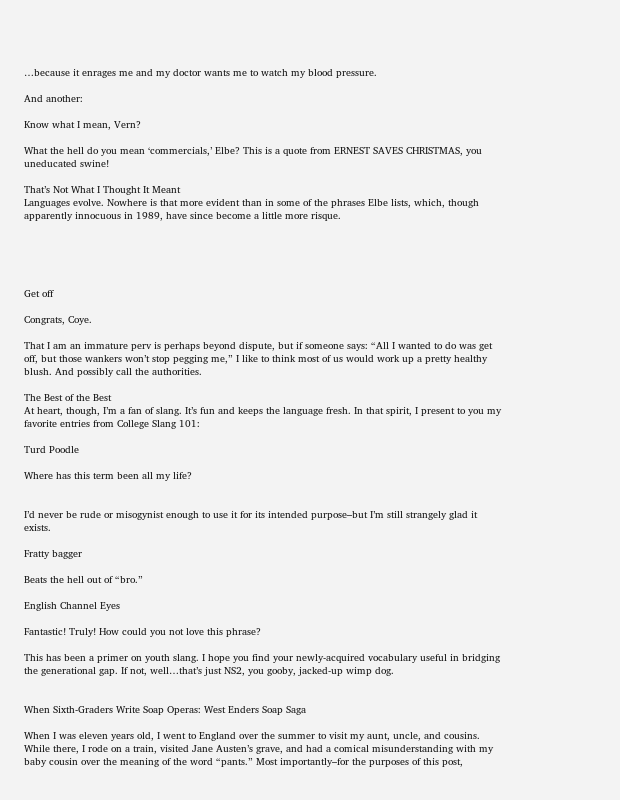…because it enrages me and my doctor wants me to watch my blood pressure.

And another:

Know what I mean, Vern?

What the hell do you mean ‘commercials,’ Elbe? This is a quote from ERNEST SAVES CHRISTMAS, you uneducated swine!

That’s Not What I Thought It Meant
Languages evolve. Nowhere is that more evident than in some of the phrases Elbe lists, which, though apparently innocuous in 1989, have since become a little more risque.





Get off

Congrats, Coye.

That I am an immature perv is perhaps beyond dispute, but if someone says: “All I wanted to do was get off, but those wankers won’t stop pegging me,” I like to think most of us would work up a pretty healthy blush. And possibly call the authorities.

The Best of the Best
At heart, though, I’m a fan of slang. It’s fun and keeps the language fresh. In that spirit, I present to you my favorite entries from College Slang 101:

Turd Poodle

Where has this term been all my life?


I’d never be rude or misogynist enough to use it for its intended purpose–but I’m still strangely glad it exists.

Fratty bagger

Beats the hell out of “bro.”

English Channel Eyes

Fantastic! Truly! How could you not love this phrase?

This has been a primer on youth slang. I hope you find your newly-acquired vocabulary useful in bridging the generational gap. If not, well…that’s just NS2, you gooby, jacked-up wimp dog.


When Sixth-Graders Write Soap Operas: West Enders Soap Saga

When I was eleven years old, I went to England over the summer to visit my aunt, uncle, and cousins. While there, I rode on a train, visited Jane Austen’s grave, and had a comical misunderstanding with my baby cousin over the meaning of the word “pants.” Most importantly–for the purposes of this post,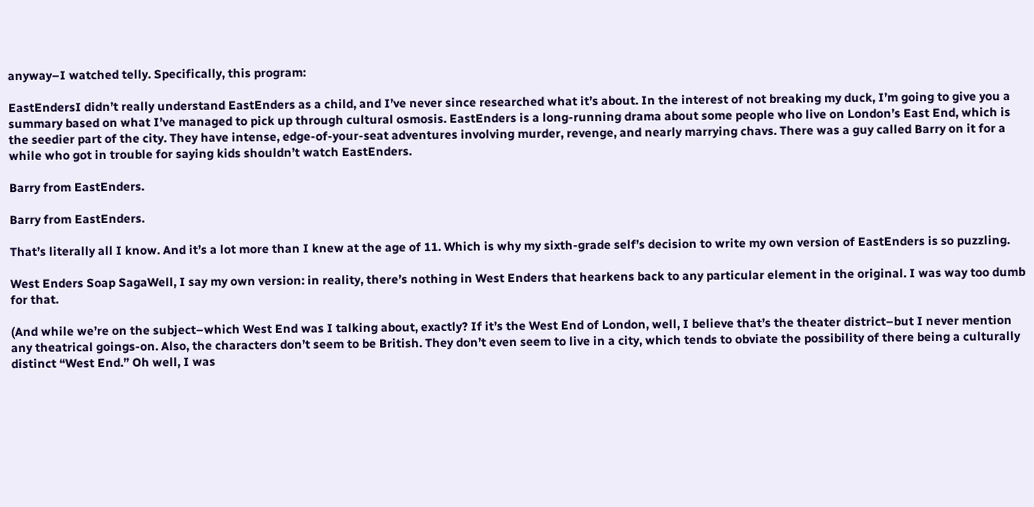anyway–I watched telly. Specifically, this program:

EastEndersI didn’t really understand EastEnders as a child, and I’ve never since researched what it’s about. In the interest of not breaking my duck, I’m going to give you a summary based on what I’ve managed to pick up through cultural osmosis. EastEnders is a long-running drama about some people who live on London’s East End, which is the seedier part of the city. They have intense, edge-of-your-seat adventures involving murder, revenge, and nearly marrying chavs. There was a guy called Barry on it for a while who got in trouble for saying kids shouldn’t watch EastEnders.

Barry from EastEnders.

Barry from EastEnders.

That’s literally all I know. And it’s a lot more than I knew at the age of 11. Which is why my sixth-grade self’s decision to write my own version of EastEnders is so puzzling.

West Enders Soap SagaWell, I say my own version: in reality, there’s nothing in West Enders that hearkens back to any particular element in the original. I was way too dumb for that.

(And while we’re on the subject–which West End was I talking about, exactly? If it’s the West End of London, well, I believe that’s the theater district–but I never mention any theatrical goings-on. Also, the characters don’t seem to be British. They don’t even seem to live in a city, which tends to obviate the possibility of there being a culturally distinct “West End.” Oh well, I was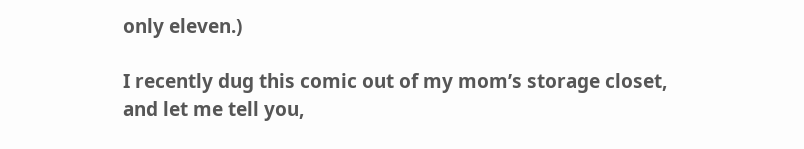only eleven.)

I recently dug this comic out of my mom’s storage closet, and let me tell you,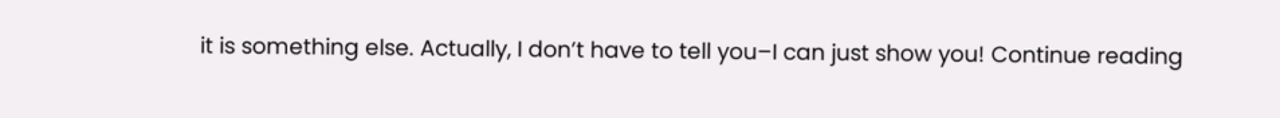it is something else. Actually, I don’t have to tell you–I can just show you! Continue reading